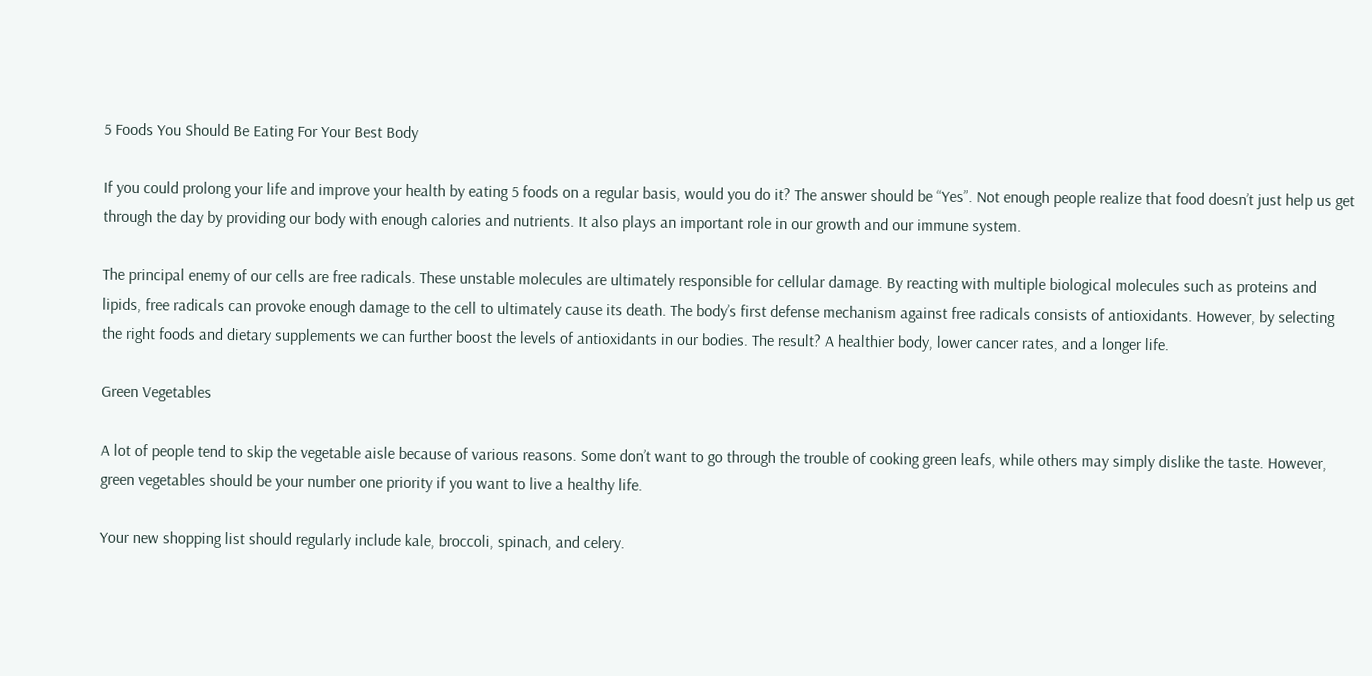5 Foods You Should Be Eating For Your Best Body

If you could prolong your life and improve your health by eating 5 foods on a regular basis, would you do it? The answer should be “Yes”. Not enough people realize that food doesn’t just help us get through the day by providing our body with enough calories and nutrients. It also plays an important role in our growth and our immune system.

The principal enemy of our cells are free radicals. These unstable molecules are ultimately responsible for cellular damage. By reacting with multiple biological molecules such as proteins and lipids, free radicals can provoke enough damage to the cell to ultimately cause its death. The body’s first defense mechanism against free radicals consists of antioxidants. However, by selecting the right foods and dietary supplements we can further boost the levels of antioxidants in our bodies. The result? A healthier body, lower cancer rates, and a longer life.

Green Vegetables

A lot of people tend to skip the vegetable aisle because of various reasons. Some don’t want to go through the trouble of cooking green leafs, while others may simply dislike the taste. However, green vegetables should be your number one priority if you want to live a healthy life.

Your new shopping list should regularly include kale, broccoli, spinach, and celery.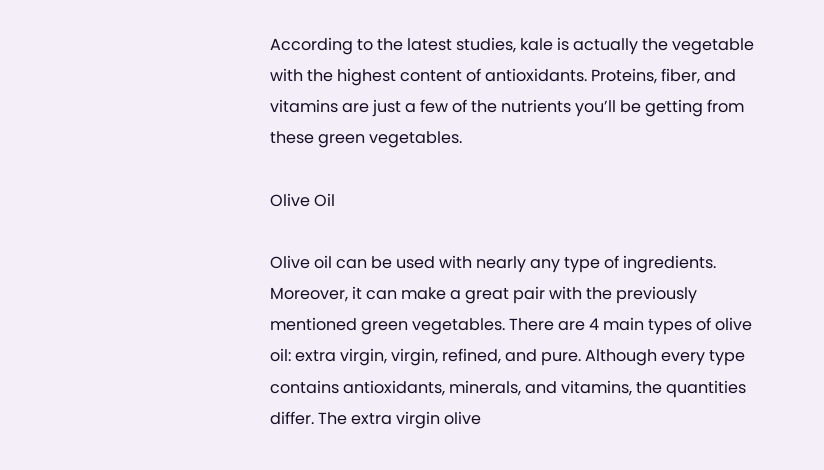According to the latest studies, kale is actually the vegetable with the highest content of antioxidants. Proteins, fiber, and vitamins are just a few of the nutrients you’ll be getting from these green vegetables.

Olive Oil

Olive oil can be used with nearly any type of ingredients. Moreover, it can make a great pair with the previously mentioned green vegetables. There are 4 main types of olive oil: extra virgin, virgin, refined, and pure. Although every type contains antioxidants, minerals, and vitamins, the quantities differ. The extra virgin olive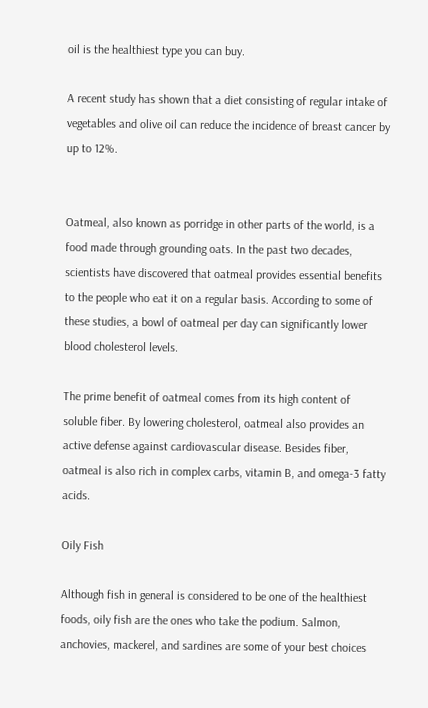oil is the healthiest type you can buy.

A recent study has shown that a diet consisting of regular intake of vegetables and olive oil can reduce the incidence of breast cancer by up to 12%.


Oatmeal, also known as porridge in other parts of the world, is a food made through grounding oats. In the past two decades, scientists have discovered that oatmeal provides essential benefits to the people who eat it on a regular basis. According to some of these studies, a bowl of oatmeal per day can significantly lower blood cholesterol levels.

The prime benefit of oatmeal comes from its high content of soluble fiber. By lowering cholesterol, oatmeal also provides an active defense against cardiovascular disease. Besides fiber, oatmeal is also rich in complex carbs, vitamin B, and omega-3 fatty acids.

Oily Fish

Although fish in general is considered to be one of the healthiest foods, oily fish are the ones who take the podium. Salmon, anchovies, mackerel, and sardines are some of your best choices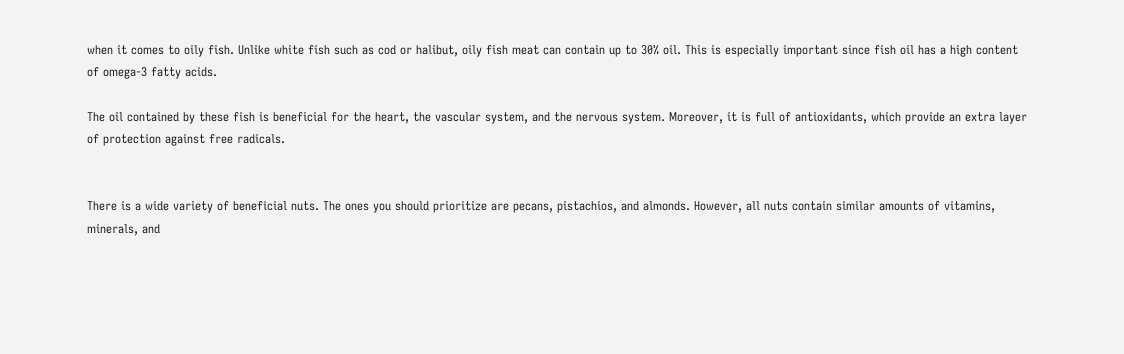when it comes to oily fish. Unlike white fish such as cod or halibut, oily fish meat can contain up to 30% oil. This is especially important since fish oil has a high content of omega-3 fatty acids.

The oil contained by these fish is beneficial for the heart, the vascular system, and the nervous system. Moreover, it is full of antioxidants, which provide an extra layer of protection against free radicals.


There is a wide variety of beneficial nuts. The ones you should prioritize are pecans, pistachios, and almonds. However, all nuts contain similar amounts of vitamins, minerals, and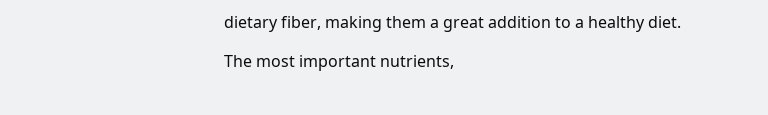dietary fiber, making them a great addition to a healthy diet.

The most important nutrients,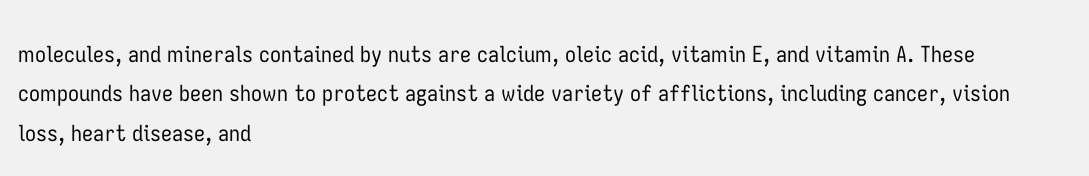molecules, and minerals contained by nuts are calcium, oleic acid, vitamin E, and vitamin A. These compounds have been shown to protect against a wide variety of afflictions, including cancer, vision loss, heart disease, and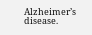Alzheimer’s disease.